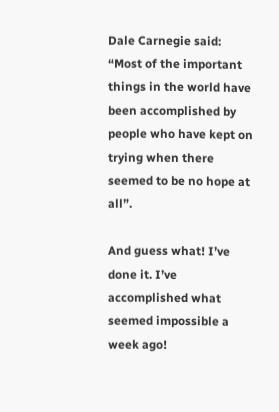Dale Carnegie said:
“Most of the important things in the world have been accomplished by people who have kept on trying when there seemed to be no hope at all”.

And guess what! I’ve done it. I’ve accomplished what seemed impossible a week ago!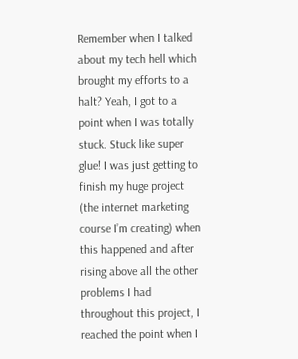Remember when I talked about my tech hell which brought my efforts to a halt? Yeah, I got to a point when I was totally stuck. Stuck like super glue! I was just getting to finish my huge project (the internet marketing course I’m creating) when this happened and after rising above all the other problems I had throughout this project, I reached the point when I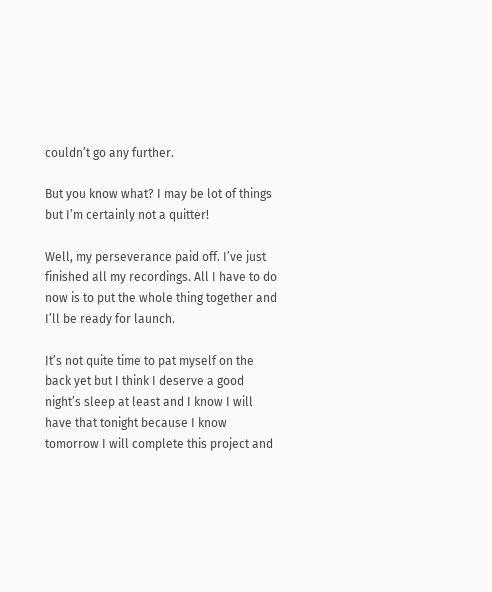couldn’t go any further.

But you know what? I may be lot of things but I’m certainly not a quitter!

Well, my perseverance paid off. I’ve just finished all my recordings. All I have to do now is to put the whole thing together and I’ll be ready for launch.

It’s not quite time to pat myself on the back yet but I think I deserve a good night’s sleep at least and I know I will have that tonight because I know tomorrow I will complete this project and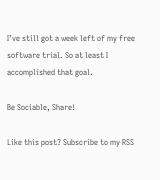I’ve still got a week left of my free software trial. So at least I accomplished that goal.

Be Sociable, Share!

Like this post? Subscribe to my RSS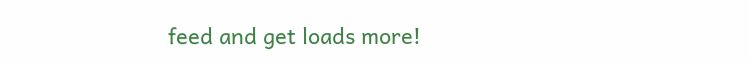feed and get loads more!